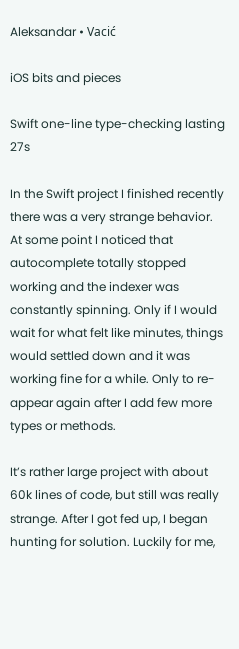Aleksandar • Vacić

iOS bits and pieces

Swift one-line type-checking lasting 27s

In the Swift project I finished recently there was a very strange behavior. At some point I noticed that autocomplete totally stopped working and the indexer was constantly spinning. Only if I would wait for what felt like minutes, things would settled down and it was working fine for a while. Only to re-appear again after I add few more types or methods.

It’s rather large project with about 60k lines of code, but still was really strange. After I got fed up, I began hunting for solution. Luckily for me,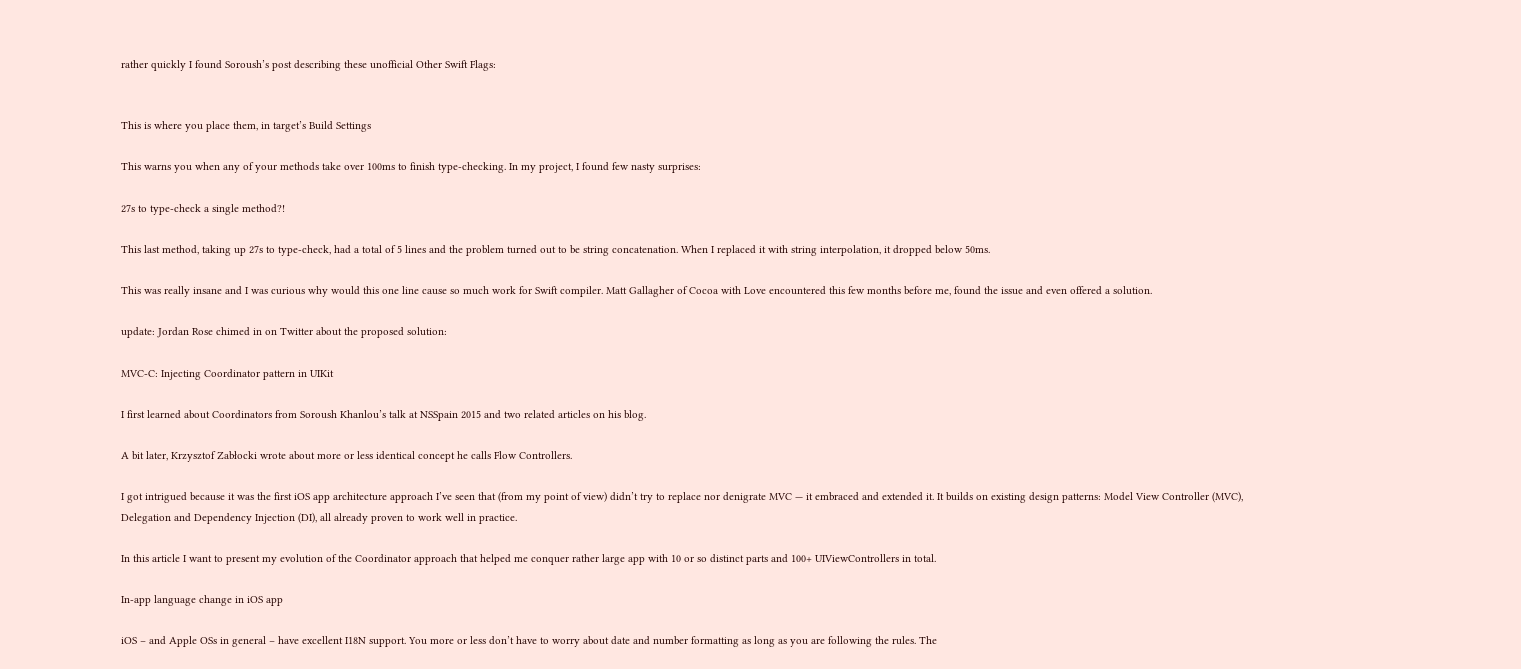rather quickly I found Soroush’s post describing these unofficial Other Swift Flags:


This is where you place them, in target’s Build Settings

This warns you when any of your methods take over 100ms to finish type-checking. In my project, I found few nasty surprises:

27s to type-check a single method?!

This last method, taking up 27s to type-check, had a total of 5 lines and the problem turned out to be string concatenation. When I replaced it with string interpolation, it dropped below 50ms.

This was really insane and I was curious why would this one line cause so much work for Swift compiler. Matt Gallagher of Cocoa with Love encountered this few months before me, found the issue and even offered a solution.

update: Jordan Rose chimed in on Twitter about the proposed solution:

MVC-C: Injecting Coordinator pattern in UIKit

I first learned about Coordinators from Soroush Khanlou’s talk at NSSpain 2015 and two related articles on his blog.

A bit later, Krzysztof Zabłocki wrote about more or less identical concept he calls Flow Controllers.

I got intrigued because it was the first iOS app architecture approach I’ve seen that (from my point of view) didn’t try to replace nor denigrate MVC — it embraced and extended it. It builds on existing design patterns: Model View Controller (MVC), Delegation and Dependency Injection (DI), all already proven to work well in practice.

In this article I want to present my evolution of the Coordinator approach that helped me conquer rather large app with 10 or so distinct parts and 100+ UIViewControllers in total.

In-app language change in iOS app

iOS – and Apple OSs in general – have excellent I18N support. You more or less don’t have to worry about date and number formatting as long as you are following the rules. The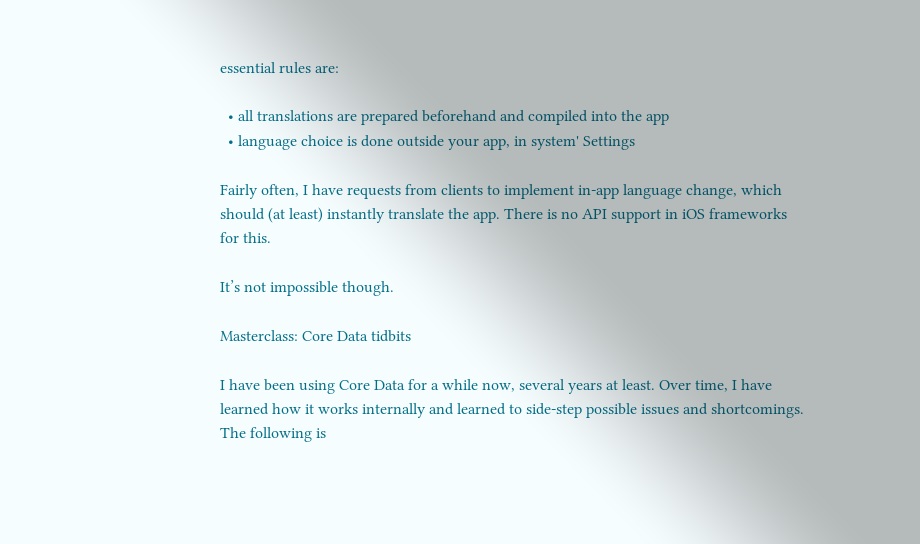essential rules are:

  • all translations are prepared beforehand and compiled into the app
  • language choice is done outside your app, in system' Settings

Fairly often, I have requests from clients to implement in-app language change, which should (at least) instantly translate the app. There is no API support in iOS frameworks for this.

It’s not impossible though.

Masterclass: Core Data tidbits

I have been using Core Data for a while now, several years at least. Over time, I have learned how it works internally and learned to side-step possible issues and shortcomings. The following is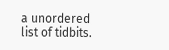a unordered list of tidbits.